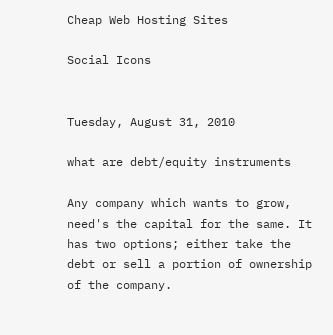Cheap Web Hosting Sites

Social Icons


Tuesday, August 31, 2010

what are debt/equity instruments

Any company which wants to grow, need's the capital for the same. It has two options; either take the debt or sell a portion of ownership of the company.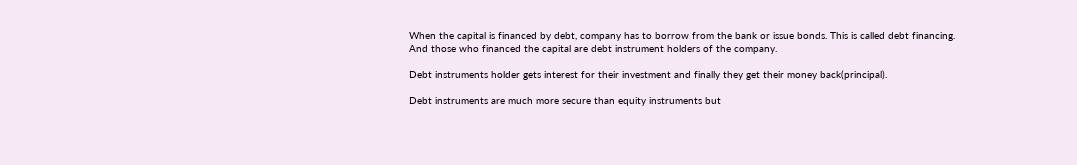When the capital is financed by debt, company has to borrow from the bank or issue bonds. This is called debt financing. And those who financed the capital are debt instrument holders of the company.

Debt instruments holder gets interest for their investment and finally they get their money back(principal).

Debt instruments are much more secure than equity instruments but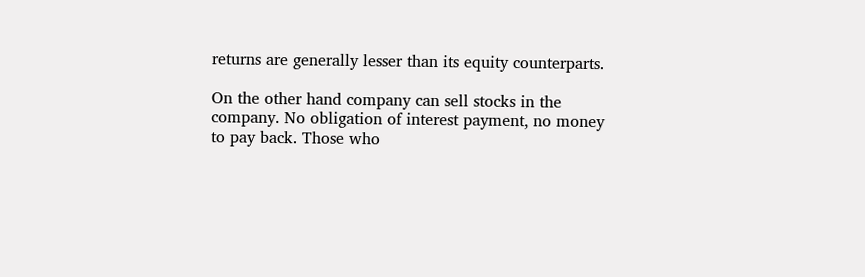returns are generally lesser than its equity counterparts.

On the other hand company can sell stocks in the company. No obligation of interest payment, no money to pay back. Those who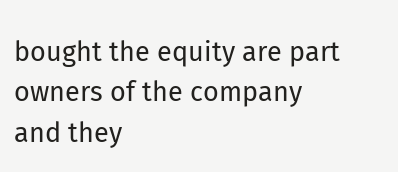bought the equity are part owners of the company and they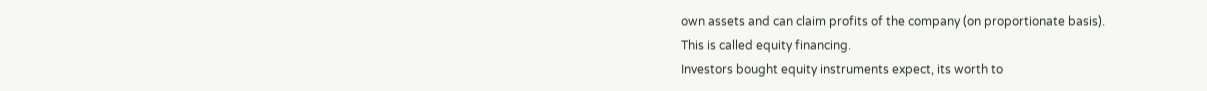own assets and can claim profits of the company (on proportionate basis).
This is called equity financing.
Investors bought equity instruments expect, its worth to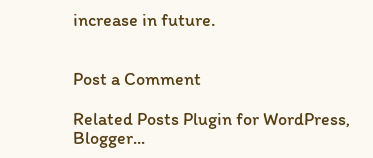increase in future.


Post a Comment

Related Posts Plugin for WordPress, Blogger...